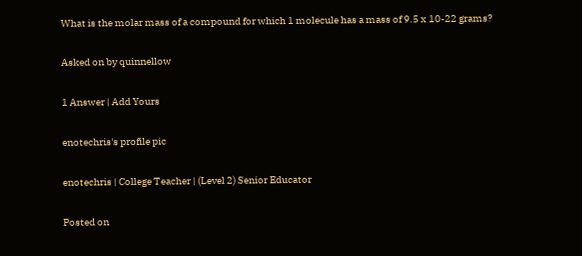What is the molar mass of a compound for which 1 molecule has a mass of 9.5 x 10-22 grams?

Asked on by quinnellow

1 Answer | Add Yours

enotechris's profile pic

enotechris | College Teacher | (Level 2) Senior Educator

Posted on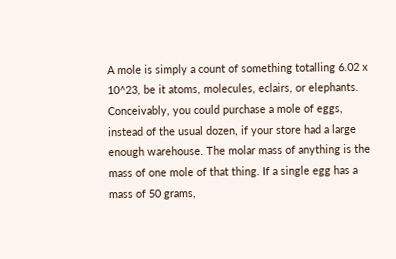A mole is simply a count of something totalling 6.02 x 10^23, be it atoms, molecules, eclairs, or elephants. Conceivably, you could purchase a mole of eggs, instead of the usual dozen, if your store had a large enough warehouse. The molar mass of anything is the mass of one mole of that thing. If a single egg has a mass of 50 grams,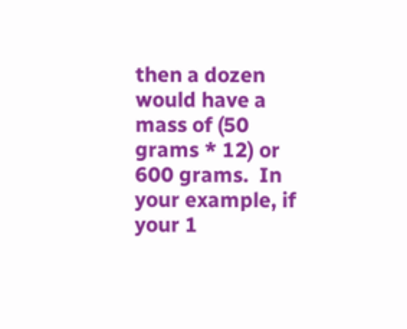then a dozen would have a mass of (50 grams * 12) or 600 grams.  In your example, if your 1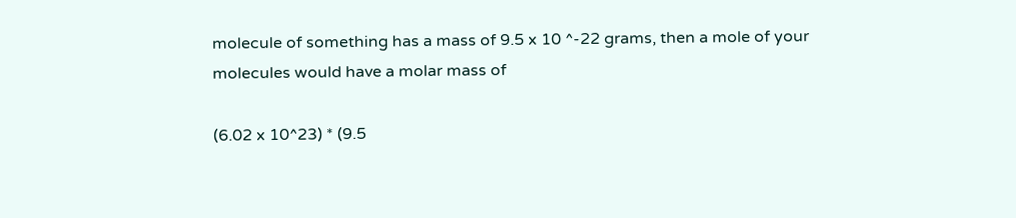molecule of something has a mass of 9.5 x 10 ^-22 grams, then a mole of your molecules would have a molar mass of

(6.02 x 10^23) * (9.5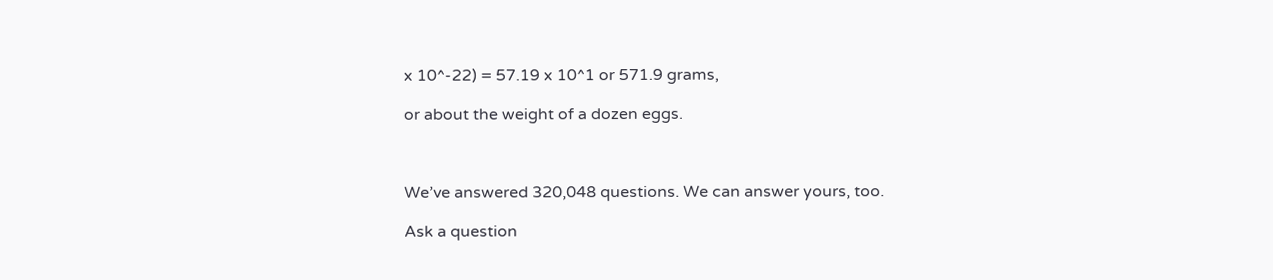x 10^-22) = 57.19 x 10^1 or 571.9 grams,

or about the weight of a dozen eggs.



We’ve answered 320,048 questions. We can answer yours, too.

Ask a question